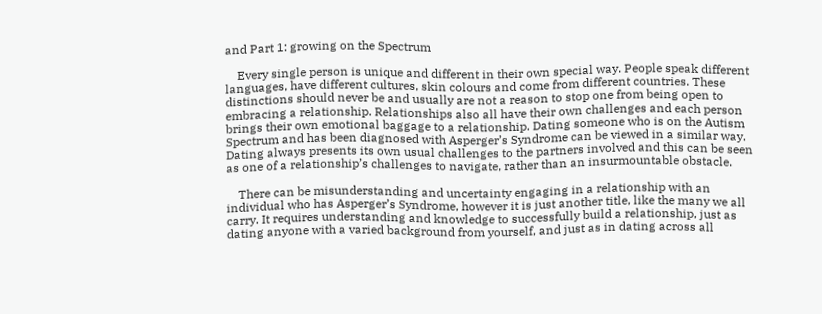and Part 1: growing on the Spectrum

    Every single person is unique and different in their own special way. People speak different languages, have different cultures, skin colours and come from different countries. These distinctions should never be and usually are not a reason to stop one from being open to embracing a relationship. Relationships also all have their own challenges and each person brings their own emotional baggage to a relationship. Dating someone who is on the Autism Spectrum and has been diagnosed with Asperger’s Syndrome can be viewed in a similar way. Dating always presents its own usual challenges to the partners involved and this can be seen as one of a relationship’s challenges to navigate, rather than an insurmountable obstacle.

    There can be misunderstanding and uncertainty engaging in a relationship with an individual who has Asperger’s Syndrome, however it is just another title, like the many we all carry. It requires understanding and knowledge to successfully build a relationship, just as dating anyone with a varied background from yourself, and just as in dating across all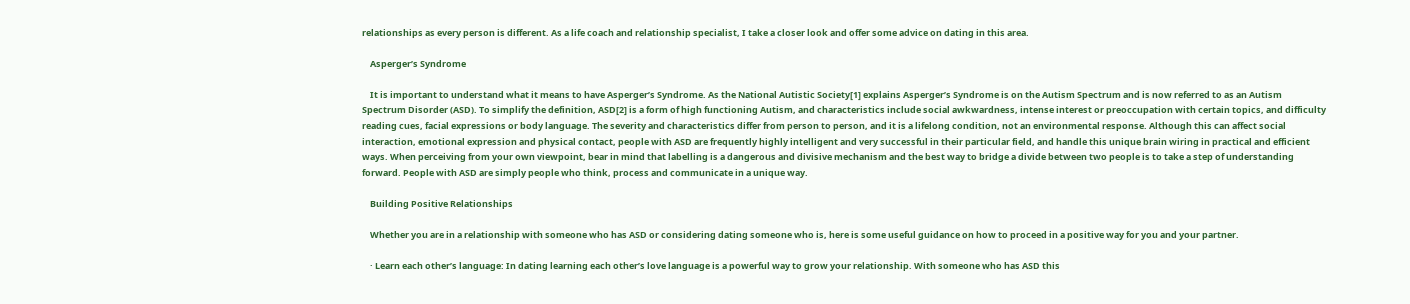relationships as every person is different. As a life coach and relationship specialist, I take a closer look and offer some advice on dating in this area.

    Asperger’s Syndrome

    It is important to understand what it means to have Asperger’s Syndrome. As the National Autistic Society[1] explains Asperger’s Syndrome is on the Autism Spectrum and is now referred to as an Autism Spectrum Disorder (ASD). To simplify the definition, ASD[2] is a form of high functioning Autism, and characteristics include social awkwardness, intense interest or preoccupation with certain topics, and difficulty reading cues, facial expressions or body language. The severity and characteristics differ from person to person, and it is a lifelong condition, not an environmental response. Although this can affect social interaction, emotional expression and physical contact, people with ASD are frequently highly intelligent and very successful in their particular field, and handle this unique brain wiring in practical and efficient ways. When perceiving from your own viewpoint, bear in mind that labelling is a dangerous and divisive mechanism and the best way to bridge a divide between two people is to take a step of understanding forward. People with ASD are simply people who think, process and communicate in a unique way.

    Building Positive Relationships

    Whether you are in a relationship with someone who has ASD or considering dating someone who is, here is some useful guidance on how to proceed in a positive way for you and your partner.

    · Learn each other’s language: In dating learning each other’s love language is a powerful way to grow your relationship. With someone who has ASD this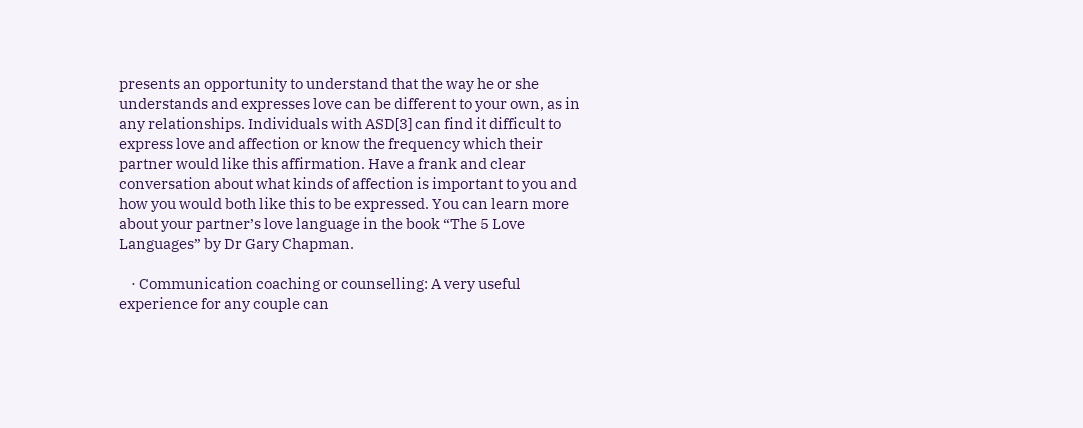presents an opportunity to understand that the way he or she understands and expresses love can be different to your own, as in any relationships. Individuals with ASD[3] can find it difficult to express love and affection or know the frequency which their partner would like this affirmation. Have a frank and clear conversation about what kinds of affection is important to you and how you would both like this to be expressed. You can learn more about your partner’s love language in the book “The 5 Love Languages” by Dr Gary Chapman.

    · Communication coaching or counselling: A very useful experience for any couple can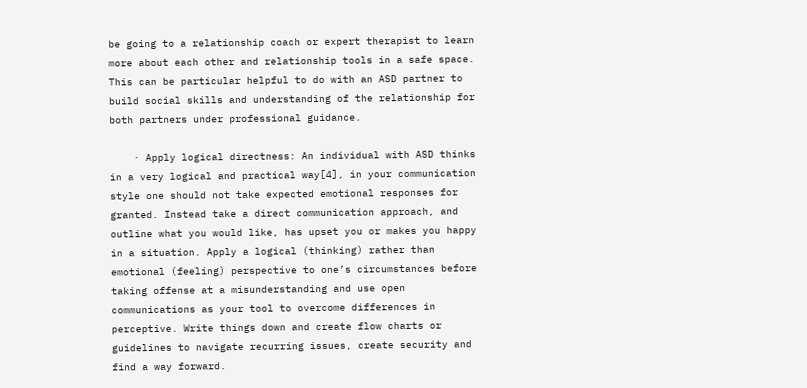be going to a relationship coach or expert therapist to learn more about each other and relationship tools in a safe space. This can be particular helpful to do with an ASD partner to build social skills and understanding of the relationship for both partners under professional guidance.

    · Apply logical directness: An individual with ASD thinks in a very logical and practical way[4], in your communication style one should not take expected emotional responses for granted. Instead take a direct communication approach, and outline what you would like, has upset you or makes you happy in a situation. Apply a logical (thinking) rather than emotional (feeling) perspective to one’s circumstances before taking offense at a misunderstanding and use open communications as your tool to overcome differences in perceptive. Write things down and create flow charts or guidelines to navigate recurring issues, create security and find a way forward.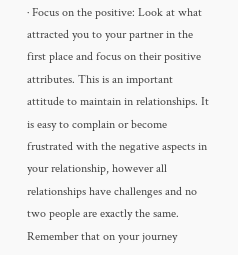· Focus on the positive: Look at what attracted you to your partner in the first place and focus on their positive attributes. This is an important attitude to maintain in relationships. It is easy to complain or become frustrated with the negative aspects in your relationship, however all relationships have challenges and no two people are exactly the same. Remember that on your journey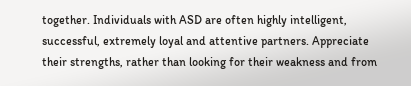together. Individuals with ASD are often highly intelligent, successful, extremely loyal and attentive partners. Appreciate their strengths, rather than looking for their weakness and from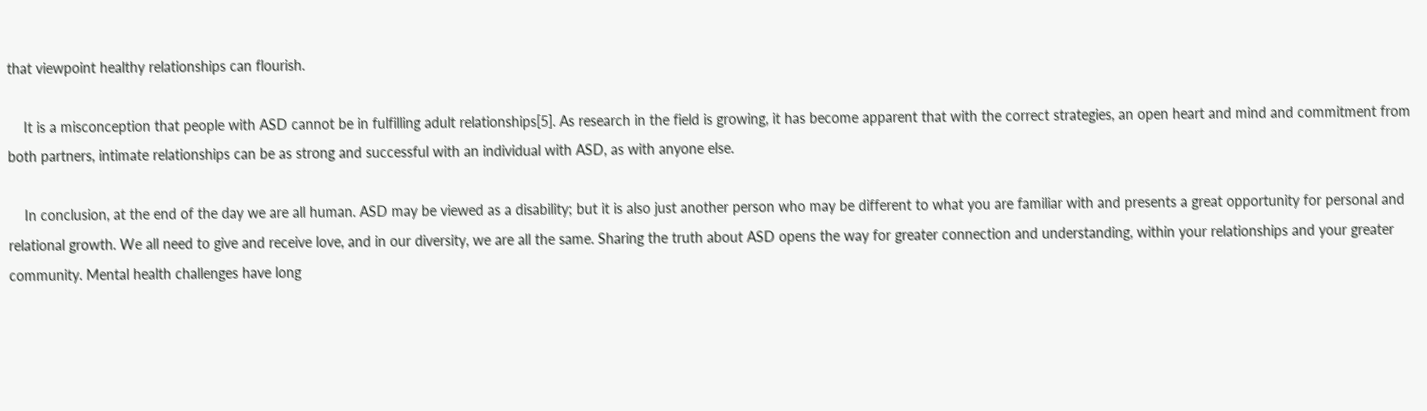that viewpoint healthy relationships can flourish.

    It is a misconception that people with ASD cannot be in fulfilling adult relationships[5]. As research in the field is growing, it has become apparent that with the correct strategies, an open heart and mind and commitment from both partners, intimate relationships can be as strong and successful with an individual with ASD, as with anyone else.

    In conclusion, at the end of the day we are all human. ASD may be viewed as a disability; but it is also just another person who may be different to what you are familiar with and presents a great opportunity for personal and relational growth. We all need to give and receive love, and in our diversity, we are all the same. Sharing the truth about ASD opens the way for greater connection and understanding, within your relationships and your greater community. Mental health challenges have long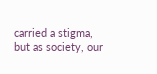carried a stigma, but as society, our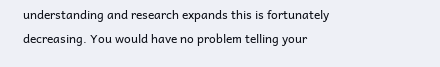understanding and research expands this is fortunately decreasing. You would have no problem telling your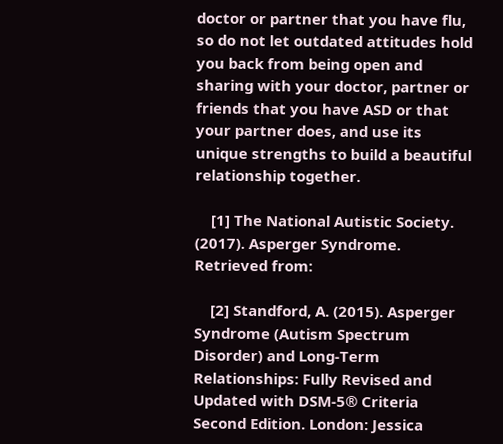doctor or partner that you have flu, so do not let outdated attitudes hold you back from being open and sharing with your doctor, partner or friends that you have ASD or that your partner does, and use its unique strengths to build a beautiful relationship together.

    [1] The National Autistic Society. (2017). Asperger Syndrome. Retrieved from:

    [2] Standford, A. (2015). Asperger Syndrome (Autism Spectrum Disorder) and Long-Term Relationships: Fully Revised and Updated with DSM-5® Criteria Second Edition. London: Jessica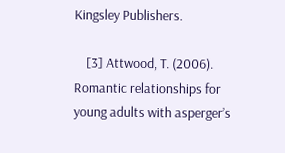Kingsley Publishers.

    [3] Attwood, T. (2006). Romantic relationships for young adults with asperger’s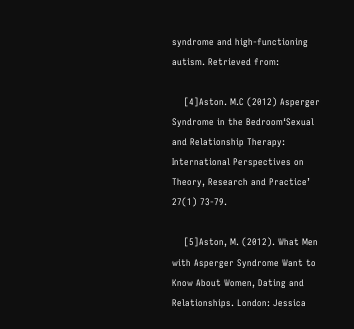syndrome and high-functioning autism. Retrieved from:

    [4]Aston. M.C (2012) Asperger Syndrome in the Bedroom‘Sexual and Relationship Therapy: International Perspectives on Theory, Research and Practice’ 27(1) 73-79.

    [5]Aston, M. (2012). What Men with Asperger Syndrome Want to Know About Women, Dating and Relationships. London: Jessica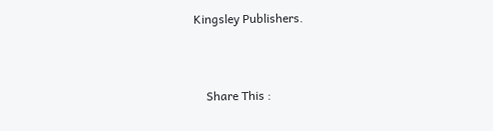Kingsley Publishers.


    Share This :